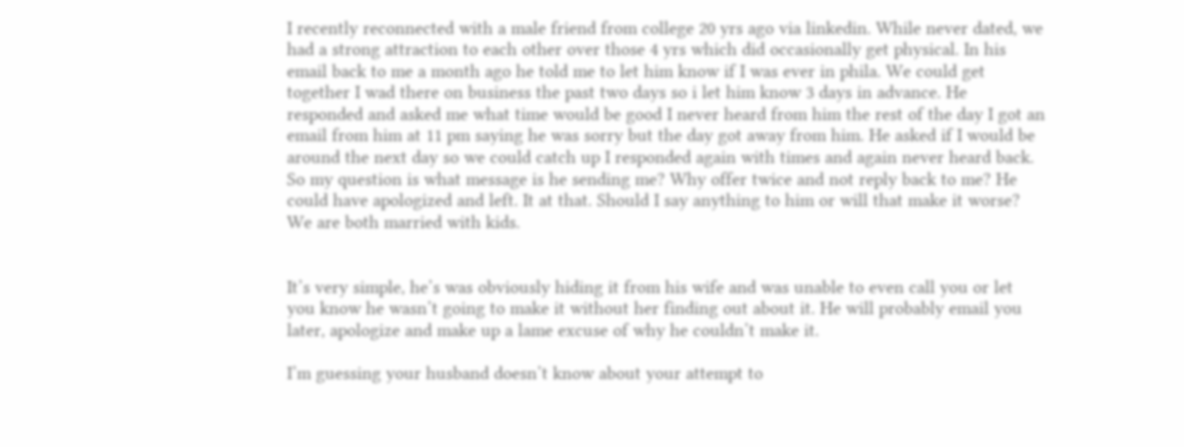I recently reconnected with a male friend from college 20 yrs ago via linkedin. While never dated, we had a strong attraction to each other over those 4 yrs which did occasionally get physical. In his email back to me a month ago he told me to let him know if I was ever in phila. We could get together I wad there on business the past two days so i let him know 3 days in advance. He responded and asked me what time would be good I never heard from him the rest of the day I got an email from him at 11 pm saying he was sorry but the day got away from him. He asked if I would be around the next day so we could catch up I responded again with times and again never heard back. So my question is what message is he sending me? Why offer twice and not reply back to me? He could have apologized and left. It at that. Should I say anything to him or will that make it worse? We are both married with kids.


It’s very simple, he’s was obviously hiding it from his wife and was unable to even call you or let you know he wasn’t going to make it without her finding out about it. He will probably email you later, apologize and make up a lame excuse of why he couldn’t make it.

I’m guessing your husband doesn’t know about your attempt to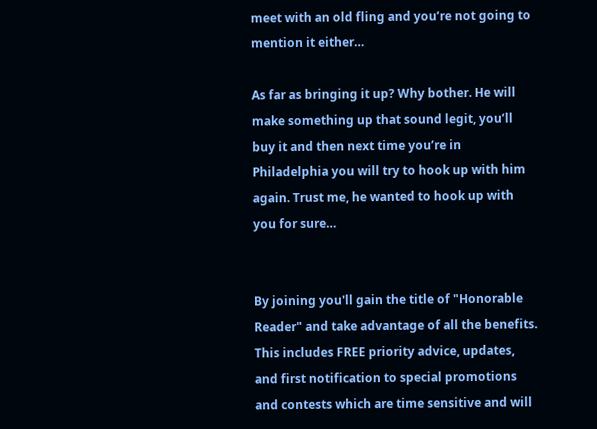meet with an old fling and you’re not going to mention it either…

As far as bringing it up? Why bother. He will make something up that sound legit, you’ll buy it and then next time you’re in Philadelphia you will try to hook up with him again. Trust me, he wanted to hook up with you for sure…


By joining you'll gain the title of "Honorable Reader" and take advantage of all the benefits. This includes FREE priority advice, updates, and first notification to special promotions and contests which are time sensitive and will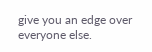give you an edge over everyone else.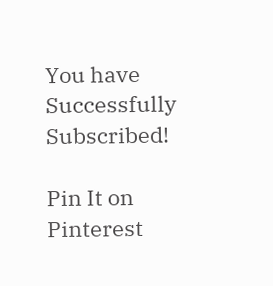You have Successfully Subscribed!

Pin It on Pinterest